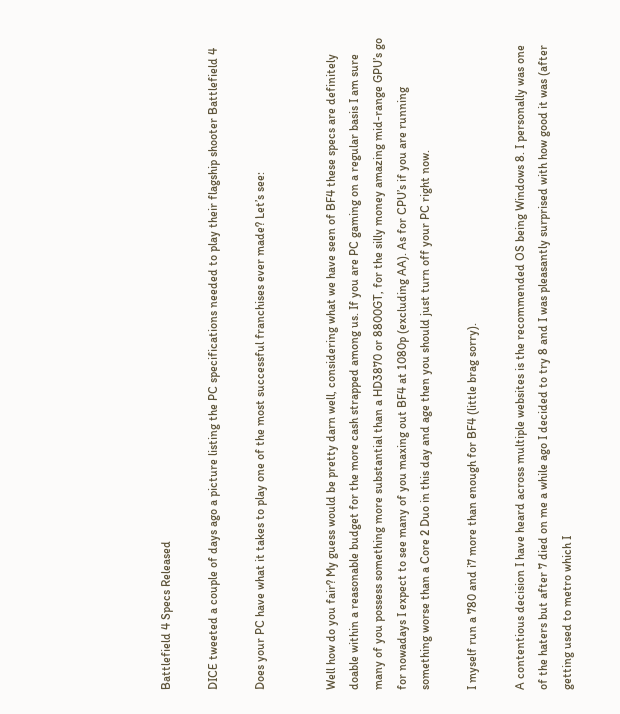Battlefield 4 Specs Released

DICE tweeted a couple of days ago a picture listing the PC specifications needed to play their flagship shooter Battlefield 4

Does your PC have what it takes to play one of the most successful franchises ever made? Let’s see:


Well how do you fair? My guess would be pretty darn well, considering what we have seen of BF4 these specs are definitely doable within a reasonable budget for the more cash strapped among us. If you are PC gaming on a regular basis I am sure many of you possess something more substantial than a HD3870 or 8800GT, for the silly money amazing mid-range GPU’s go for nowadays I expect to see many of you maxing out BF4 at 1080p (excluding AA). As for CPU’s if you are running something worse than a Core 2 Duo in this day and age then you should just turn off your PC right now.

I myself run a 780 and i7 more than enough for BF4 (little brag sorry).

A contentious decision I have heard across multiple websites is the recommended OS being Windows 8. I personally was one of the haters but after 7 died on me a while ago I decided to try 8 and I was pleasantly surprised with how good it was (after getting used to metro which I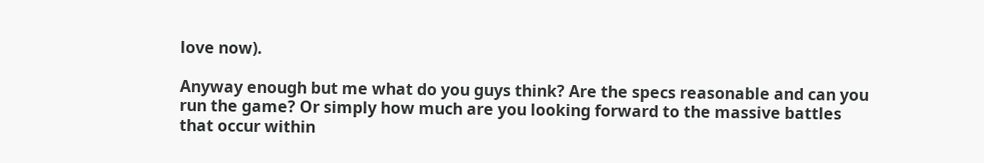love now).

Anyway enough but me what do you guys think? Are the specs reasonable and can you run the game? Or simply how much are you looking forward to the massive battles that occur within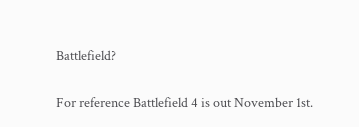Battlefield?

For reference Battlefield 4 is out November 1st.